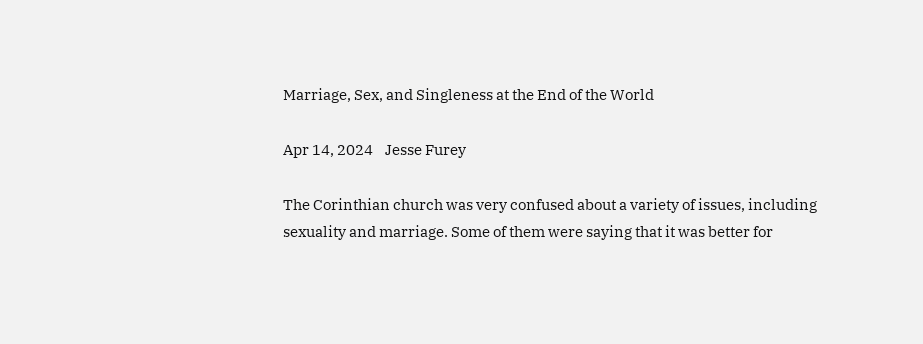Marriage, Sex, and Singleness at the End of the World

Apr 14, 2024    Jesse Furey

The Corinthian church was very confused about a variety of issues, including sexuality and marriage. Some of them were saying that it was better for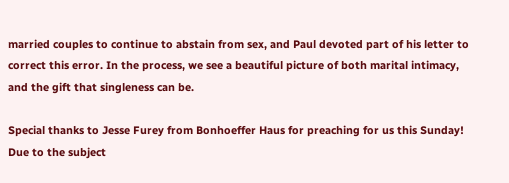married couples to continue to abstain from sex, and Paul devoted part of his letter to correct this error. In the process, we see a beautiful picture of both marital intimacy, and the gift that singleness can be.

Special thanks to Jesse Furey from Bonhoeffer Haus for preaching for us this Sunday! Due to the subject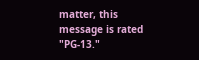matter, this message is rated "PG-13."